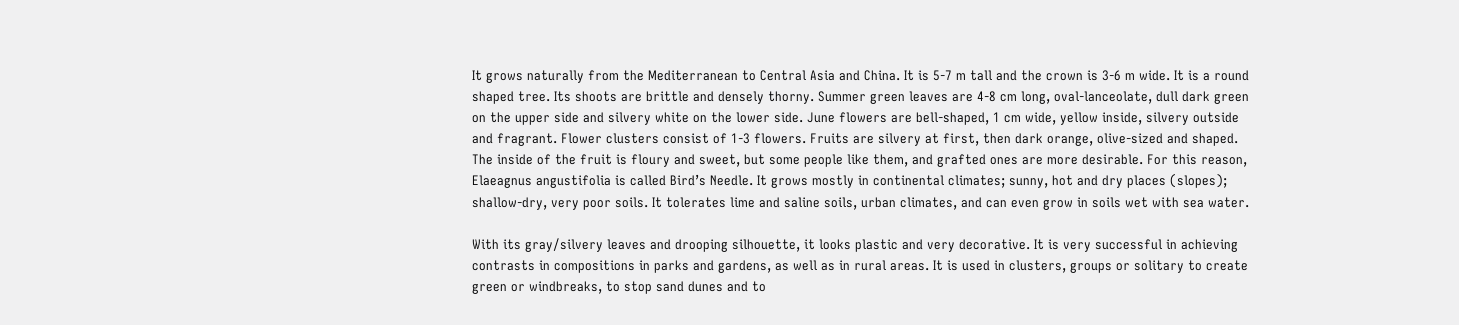It grows naturally from the Mediterranean to Central Asia and China. It is 5-7 m tall and the crown is 3-6 m wide. It is a round shaped tree. Its shoots are brittle and densely thorny. Summer green leaves are 4-8 cm long, oval-lanceolate, dull dark green on the upper side and silvery white on the lower side. June flowers are bell-shaped, 1 cm wide, yellow inside, silvery outside and fragrant. Flower clusters consist of 1-3 flowers. Fruits are silvery at first, then dark orange, olive-sized and shaped. The inside of the fruit is floury and sweet, but some people like them, and grafted ones are more desirable. For this reason, Elaeagnus angustifolia is called Bird’s Needle. It grows mostly in continental climates; sunny, hot and dry places (slopes); shallow-dry, very poor soils. It tolerates lime and saline soils, urban climates, and can even grow in soils wet with sea water.

With its gray/silvery leaves and drooping silhouette, it looks plastic and very decorative. It is very successful in achieving contrasts in compositions in parks and gardens, as well as in rural areas. It is used in clusters, groups or solitary to create green or windbreaks, to stop sand dunes and to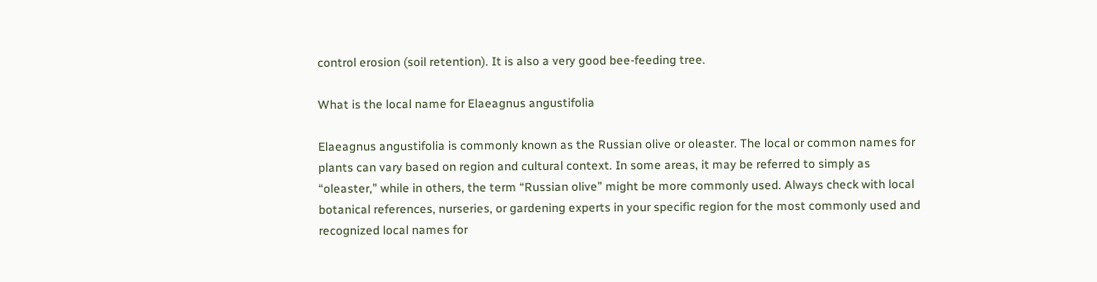control erosion (soil retention). It is also a very good bee-feeding tree.

What is the local name for Elaeagnus angustifolia

Elaeagnus angustifolia is commonly known as the Russian olive or oleaster. The local or common names for plants can vary based on region and cultural context. In some areas, it may be referred to simply as “oleaster,” while in others, the term “Russian olive” might be more commonly used. Always check with local botanical references, nurseries, or gardening experts in your specific region for the most commonly used and recognized local names for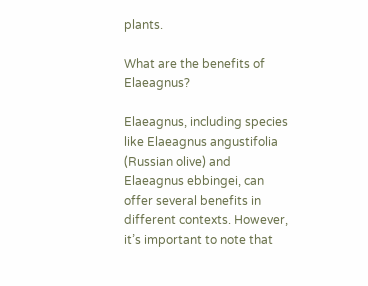plants.

What are the benefits of Elaeagnus?

Elaeagnus, including species like Elaeagnus angustifolia (Russian olive) and Elaeagnus ebbingei, can offer several benefits in different contexts. However, it’s important to note that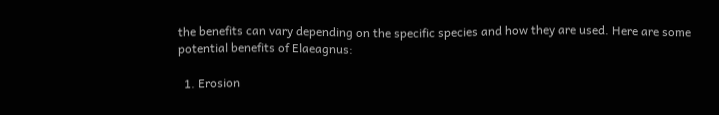the benefits can vary depending on the specific species and how they are used. Here are some potential benefits of Elaeagnus:

  1. Erosion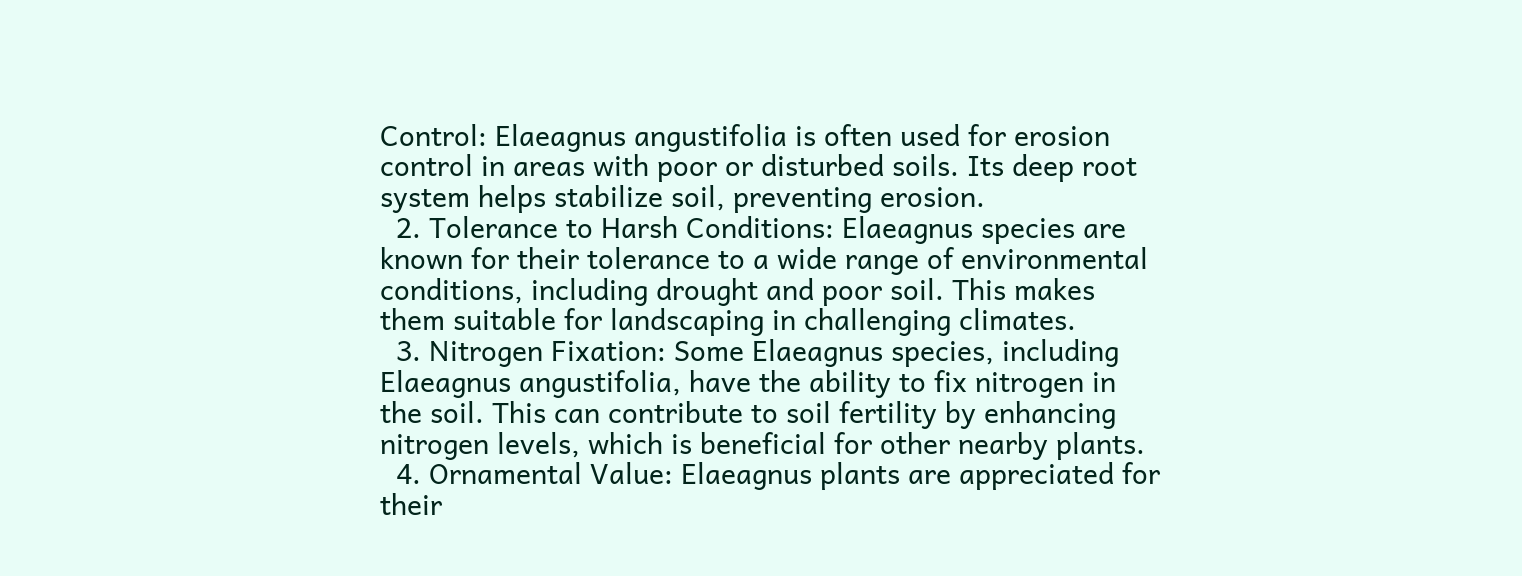Control: Elaeagnus angustifolia is often used for erosion control in areas with poor or disturbed soils. Its deep root system helps stabilize soil, preventing erosion.
  2. Tolerance to Harsh Conditions: Elaeagnus species are known for their tolerance to a wide range of environmental conditions, including drought and poor soil. This makes them suitable for landscaping in challenging climates.
  3. Nitrogen Fixation: Some Elaeagnus species, including Elaeagnus angustifolia, have the ability to fix nitrogen in the soil. This can contribute to soil fertility by enhancing nitrogen levels, which is beneficial for other nearby plants.
  4. Ornamental Value: Elaeagnus plants are appreciated for their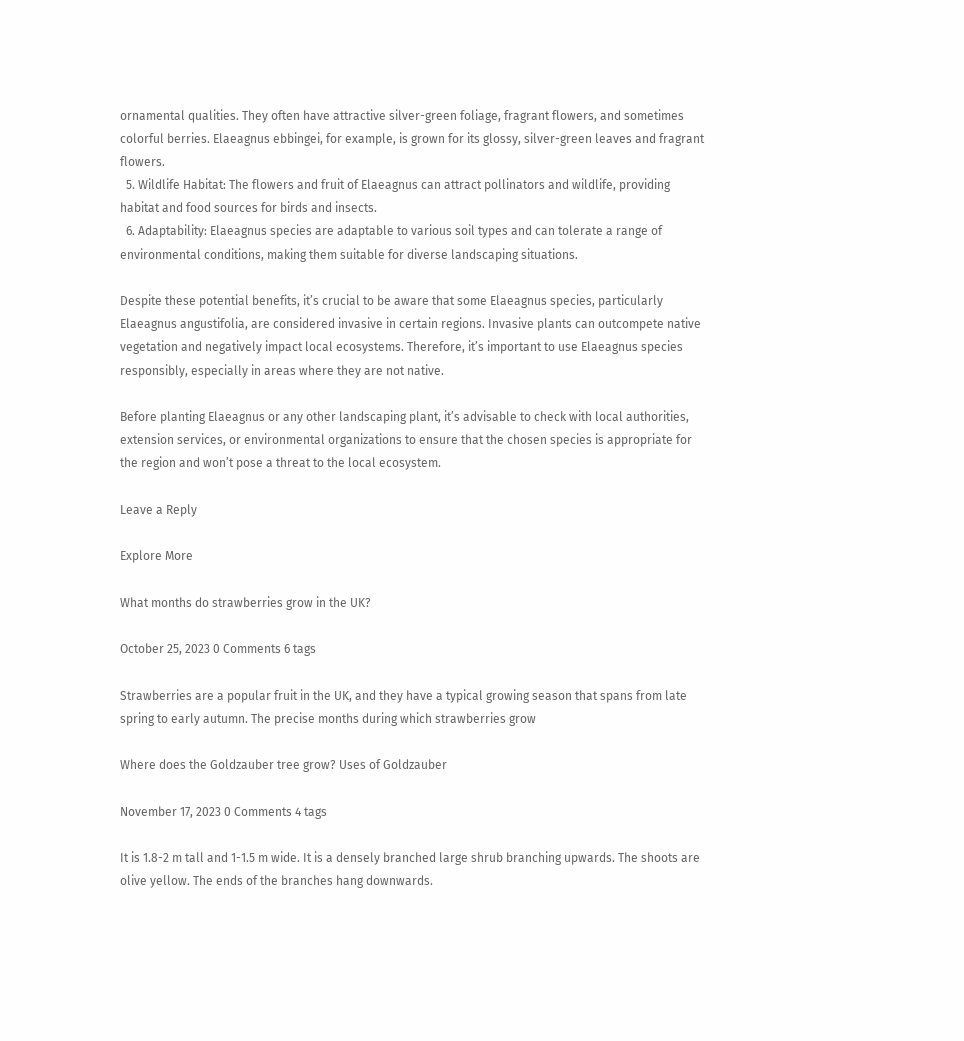ornamental qualities. They often have attractive silver-green foliage, fragrant flowers, and sometimes colorful berries. Elaeagnus ebbingei, for example, is grown for its glossy, silver-green leaves and fragrant flowers.
  5. Wildlife Habitat: The flowers and fruit of Elaeagnus can attract pollinators and wildlife, providing habitat and food sources for birds and insects.
  6. Adaptability: Elaeagnus species are adaptable to various soil types and can tolerate a range of environmental conditions, making them suitable for diverse landscaping situations.

Despite these potential benefits, it’s crucial to be aware that some Elaeagnus species, particularly Elaeagnus angustifolia, are considered invasive in certain regions. Invasive plants can outcompete native vegetation and negatively impact local ecosystems. Therefore, it’s important to use Elaeagnus species responsibly, especially in areas where they are not native.

Before planting Elaeagnus or any other landscaping plant, it’s advisable to check with local authorities, extension services, or environmental organizations to ensure that the chosen species is appropriate for the region and won’t pose a threat to the local ecosystem.

Leave a Reply

Explore More

What months do strawberries grow in the UK?

October 25, 2023 0 Comments 6 tags

Strawberries are a popular fruit in the UK, and they have a typical growing season that spans from late spring to early autumn. The precise months during which strawberries grow

Where does the Goldzauber tree grow? Uses of Goldzauber

November 17, 2023 0 Comments 4 tags

It is 1.8-2 m tall and 1-1.5 m wide. It is a densely branched large shrub branching upwards. The shoots are olive yellow. The ends of the branches hang downwards.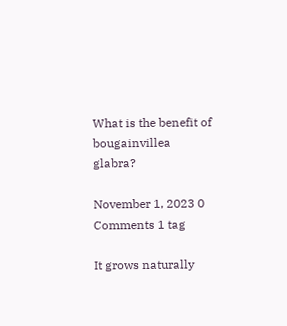What is the benefit of bougainvillea glabra?

November 1, 2023 0 Comments 1 tag

It grows naturally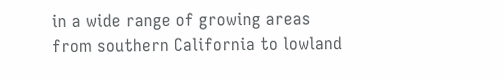in a wide range of growing areas from southern California to lowland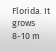Florida. It grows 8-10 m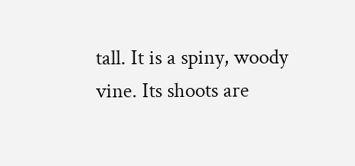tall. It is a spiny, woody vine. Its shoots are